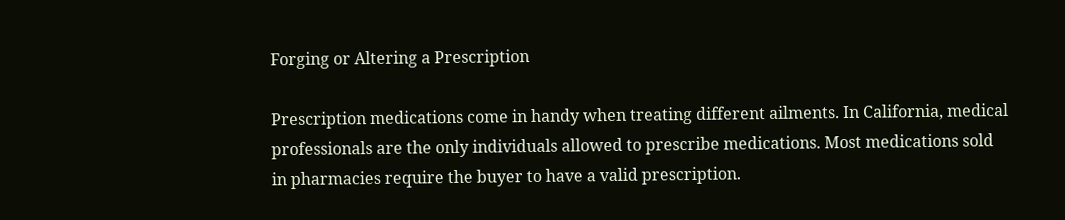Forging or Altering a Prescription

Prescription medications come in handy when treating different ailments. In California, medical professionals are the only individuals allowed to prescribe medications. Most medications sold in pharmacies require the buyer to have a valid prescription.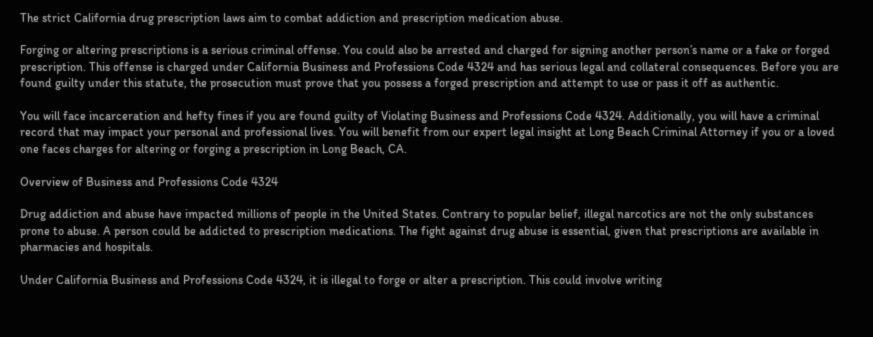The strict California drug prescription laws aim to combat addiction and prescription medication abuse.

Forging or altering prescriptions is a serious criminal offense. You could also be arrested and charged for signing another person’s name or a fake or forged prescription. This offense is charged under California Business and Professions Code 4324 and has serious legal and collateral consequences. Before you are found guilty under this statute, the prosecution must prove that you possess a forged prescription and attempt to use or pass it off as authentic.

You will face incarceration and hefty fines if you are found guilty of Violating Business and Professions Code 4324. Additionally, you will have a criminal record that may impact your personal and professional lives. You will benefit from our expert legal insight at Long Beach Criminal Attorney if you or a loved one faces charges for altering or forging a prescription in Long Beach, CA.

Overview of Business and Professions Code 4324

Drug addiction and abuse have impacted millions of people in the United States. Contrary to popular belief, illegal narcotics are not the only substances prone to abuse. A person could be addicted to prescription medications. The fight against drug abuse is essential, given that prescriptions are available in pharmacies and hospitals.

Under California Business and Professions Code 4324, it is illegal to forge or alter a prescription. This could involve writing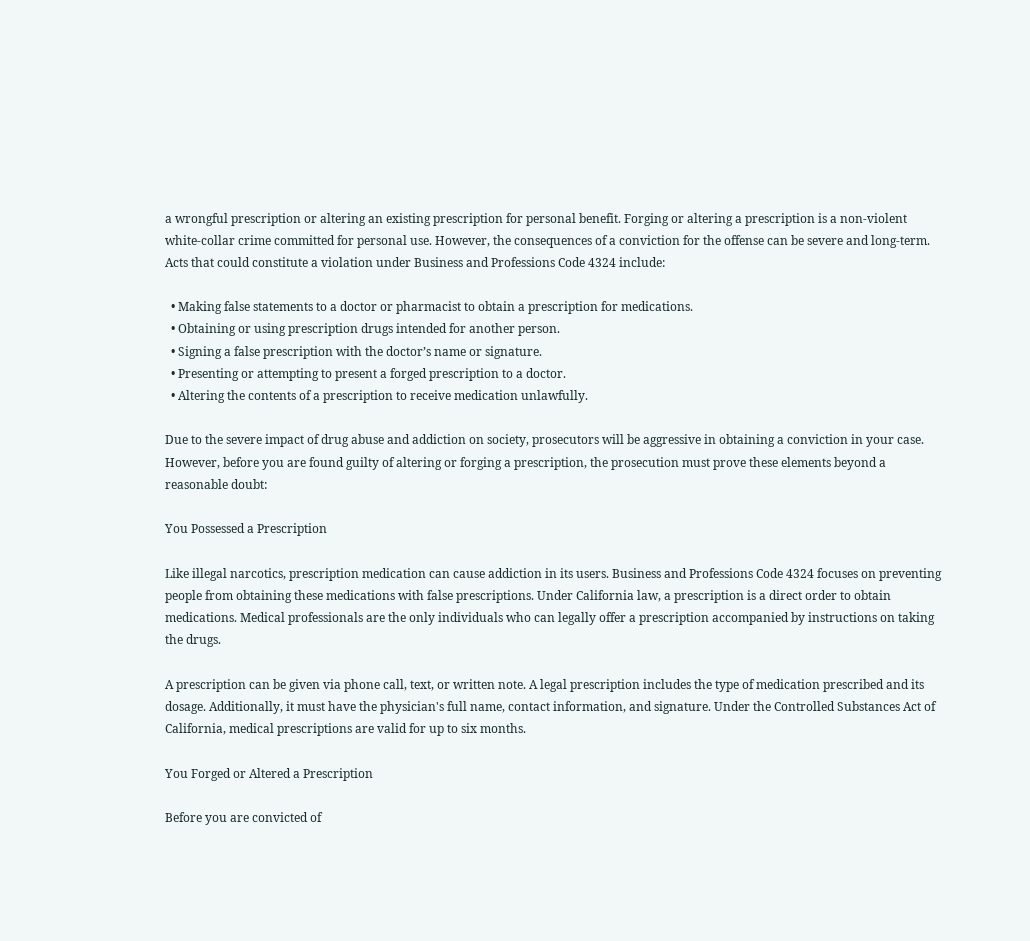a wrongful prescription or altering an existing prescription for personal benefit. Forging or altering a prescription is a non-violent white-collar crime committed for personal use. However, the consequences of a conviction for the offense can be severe and long-term. Acts that could constitute a violation under Business and Professions Code 4324 include:

  • Making false statements to a doctor or pharmacist to obtain a prescription for medications.
  • Obtaining or using prescription drugs intended for another person.
  • Signing a false prescription with the doctor’s name or signature.
  • Presenting or attempting to present a forged prescription to a doctor.
  • Altering the contents of a prescription to receive medication unlawfully.

Due to the severe impact of drug abuse and addiction on society, prosecutors will be aggressive in obtaining a conviction in your case. However, before you are found guilty of altering or forging a prescription, the prosecution must prove these elements beyond a reasonable doubt:

You Possessed a Prescription

Like illegal narcotics, prescription medication can cause addiction in its users. Business and Professions Code 4324 focuses on preventing people from obtaining these medications with false prescriptions. Under California law, a prescription is a direct order to obtain medications. Medical professionals are the only individuals who can legally offer a prescription accompanied by instructions on taking the drugs.

A prescription can be given via phone call, text, or written note. A legal prescription includes the type of medication prescribed and its dosage. Additionally, it must have the physician's full name, contact information, and signature. Under the Controlled Substances Act of California, medical prescriptions are valid for up to six months.

You Forged or Altered a Prescription

Before you are convicted of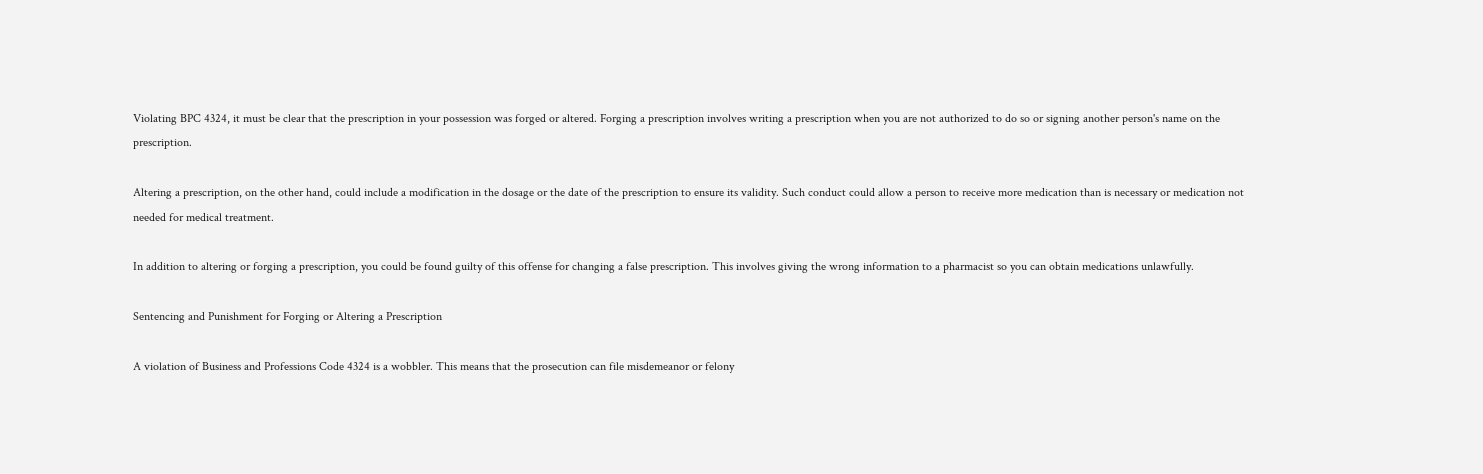Violating BPC 4324, it must be clear that the prescription in your possession was forged or altered. Forging a prescription involves writing a prescription when you are not authorized to do so or signing another person's name on the prescription.

Altering a prescription, on the other hand, could include a modification in the dosage or the date of the prescription to ensure its validity. Such conduct could allow a person to receive more medication than is necessary or medication not needed for medical treatment.

In addition to altering or forging a prescription, you could be found guilty of this offense for changing a false prescription. This involves giving the wrong information to a pharmacist so you can obtain medications unlawfully.

Sentencing and Punishment for Forging or Altering a Prescription

A violation of Business and Professions Code 4324 is a wobbler. This means that the prosecution can file misdemeanor or felony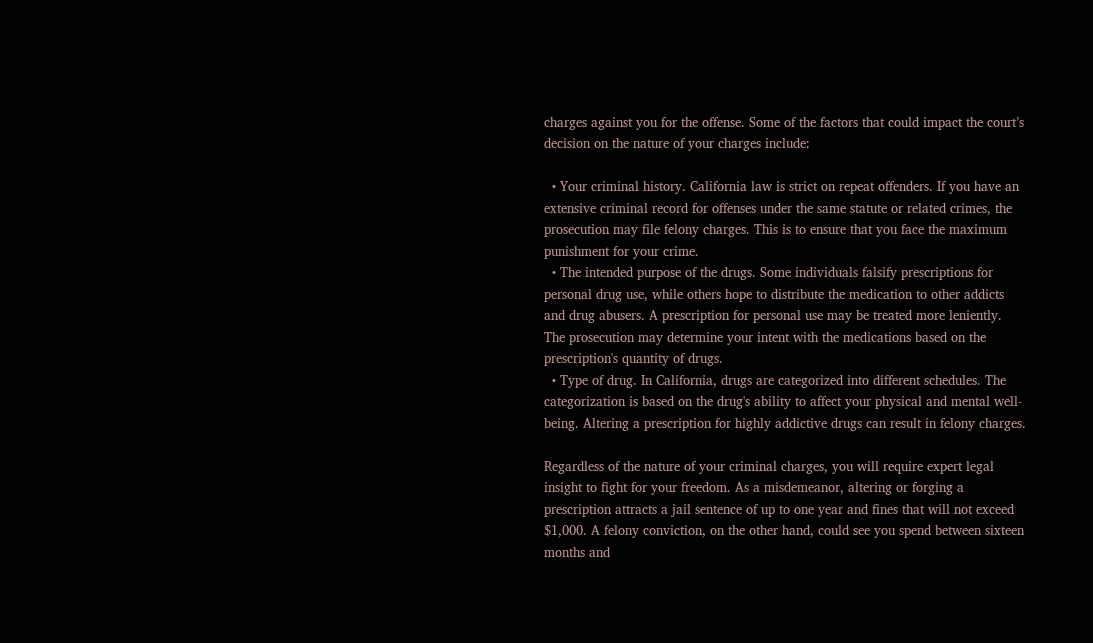charges against you for the offense. Some of the factors that could impact the court’s decision on the nature of your charges include:

  • Your criminal history. California law is strict on repeat offenders. If you have an extensive criminal record for offenses under the same statute or related crimes, the prosecution may file felony charges. This is to ensure that you face the maximum punishment for your crime.
  • The intended purpose of the drugs. Some individuals falsify prescriptions for personal drug use, while others hope to distribute the medication to other addicts and drug abusers. A prescription for personal use may be treated more leniently. The prosecution may determine your intent with the medications based on the prescription's quantity of drugs.
  • Type of drug. In California, drugs are categorized into different schedules. The categorization is based on the drug's ability to affect your physical and mental well-being. Altering a prescription for highly addictive drugs can result in felony charges.

Regardless of the nature of your criminal charges, you will require expert legal insight to fight for your freedom. As a misdemeanor, altering or forging a prescription attracts a jail sentence of up to one year and fines that will not exceed $1,000. A felony conviction, on the other hand, could see you spend between sixteen months and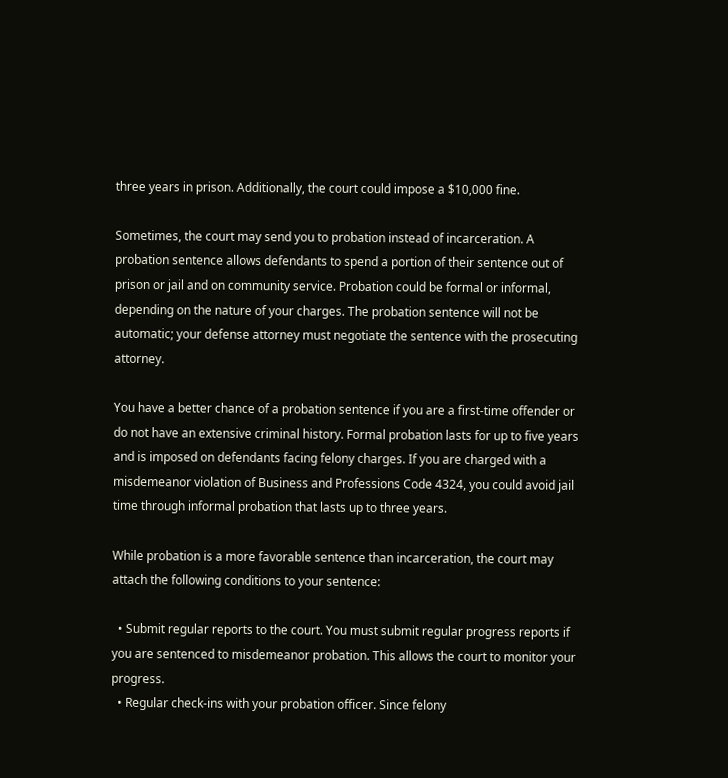three years in prison. Additionally, the court could impose a $10,000 fine.

Sometimes, the court may send you to probation instead of incarceration. A probation sentence allows defendants to spend a portion of their sentence out of prison or jail and on community service. Probation could be formal or informal, depending on the nature of your charges. The probation sentence will not be automatic; your defense attorney must negotiate the sentence with the prosecuting attorney.

You have a better chance of a probation sentence if you are a first-time offender or do not have an extensive criminal history. Formal probation lasts for up to five years and is imposed on defendants facing felony charges. If you are charged with a misdemeanor violation of Business and Professions Code 4324, you could avoid jail time through informal probation that lasts up to three years.

While probation is a more favorable sentence than incarceration, the court may attach the following conditions to your sentence:

  • Submit regular reports to the court. You must submit regular progress reports if you are sentenced to misdemeanor probation. This allows the court to monitor your progress.
  • Regular check-ins with your probation officer. Since felony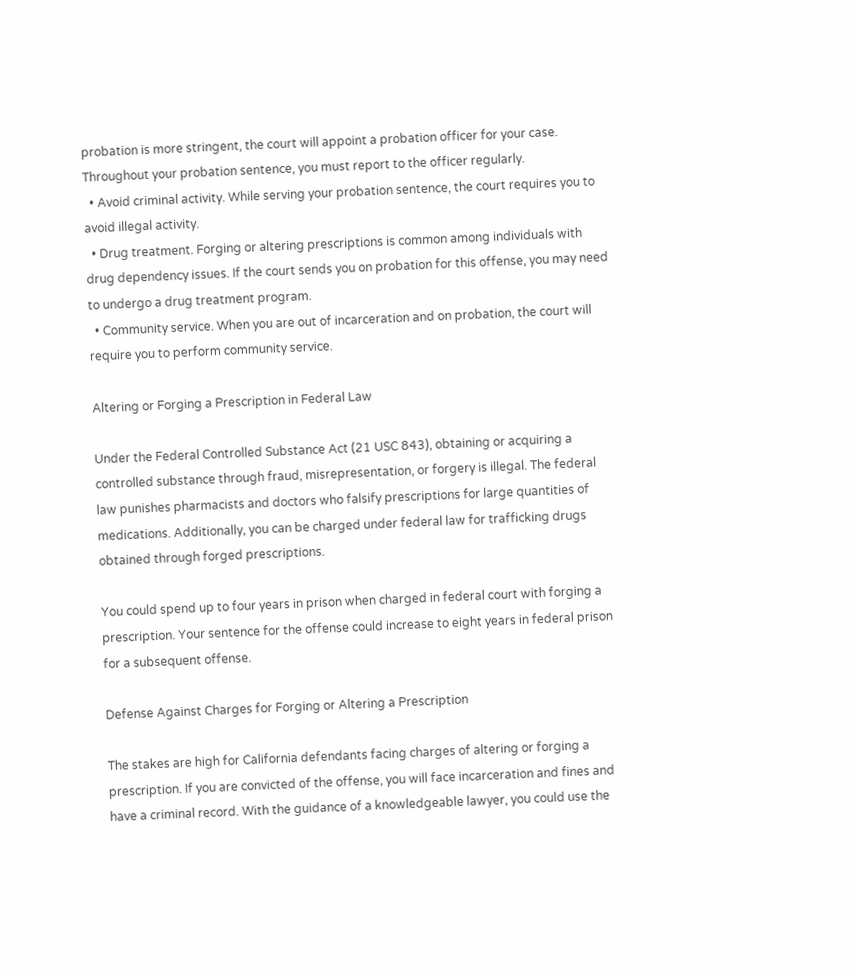probation is more stringent, the court will appoint a probation officer for your case. Throughout your probation sentence, you must report to the officer regularly.
  • Avoid criminal activity. While serving your probation sentence, the court requires you to avoid illegal activity.
  • Drug treatment. Forging or altering prescriptions is common among individuals with drug dependency issues. If the court sends you on probation for this offense, you may need to undergo a drug treatment program.
  • Community service. When you are out of incarceration and on probation, the court will require you to perform community service.

Altering or Forging a Prescription in Federal Law

Under the Federal Controlled Substance Act (21 USC 843), obtaining or acquiring a controlled substance through fraud, misrepresentation, or forgery is illegal. The federal law punishes pharmacists and doctors who falsify prescriptions for large quantities of medications. Additionally, you can be charged under federal law for trafficking drugs obtained through forged prescriptions.

You could spend up to four years in prison when charged in federal court with forging a prescription. Your sentence for the offense could increase to eight years in federal prison for a subsequent offense.

Defense Against Charges for Forging or Altering a Prescription

The stakes are high for California defendants facing charges of altering or forging a prescription. If you are convicted of the offense, you will face incarceration and fines and have a criminal record. With the guidance of a knowledgeable lawyer, you could use the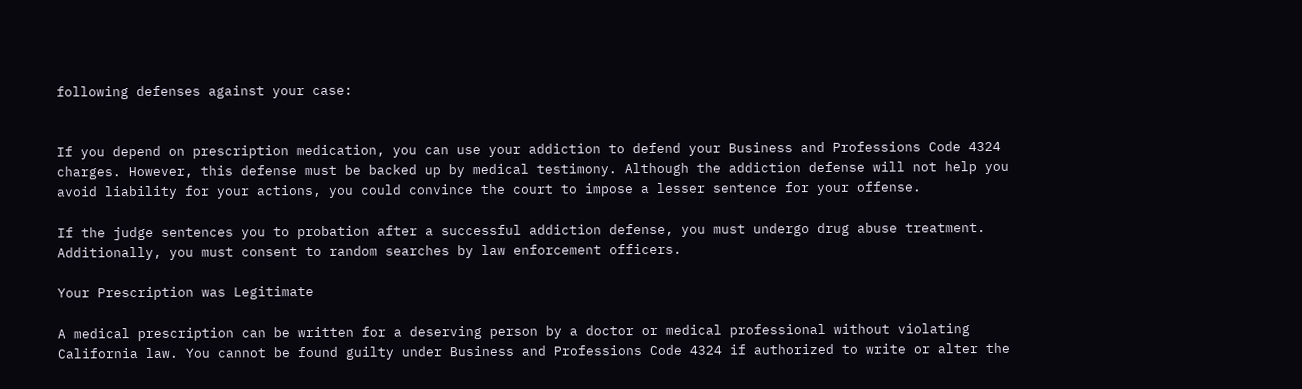following defenses against your case:


If you depend on prescription medication, you can use your addiction to defend your Business and Professions Code 4324 charges. However, this defense must be backed up by medical testimony. Although the addiction defense will not help you avoid liability for your actions, you could convince the court to impose a lesser sentence for your offense.

If the judge sentences you to probation after a successful addiction defense, you must undergo drug abuse treatment. Additionally, you must consent to random searches by law enforcement officers.

Your Prescription was Legitimate

A medical prescription can be written for a deserving person by a doctor or medical professional without violating California law. You cannot be found guilty under Business and Professions Code 4324 if authorized to write or alter the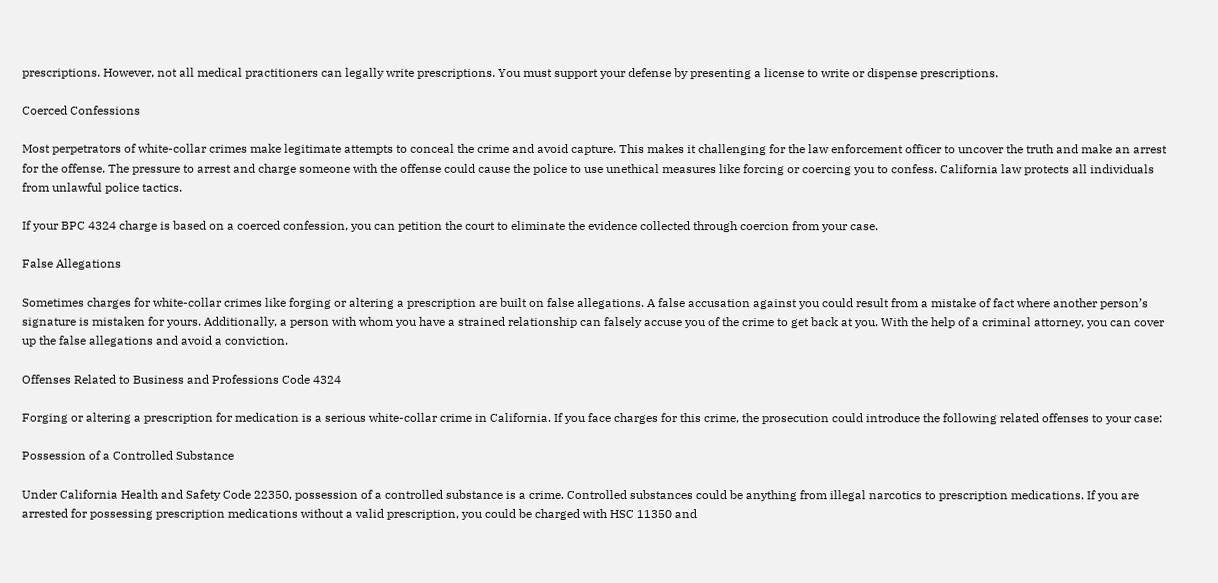prescriptions. However, not all medical practitioners can legally write prescriptions. You must support your defense by presenting a license to write or dispense prescriptions.

Coerced Confessions

Most perpetrators of white-collar crimes make legitimate attempts to conceal the crime and avoid capture. This makes it challenging for the law enforcement officer to uncover the truth and make an arrest for the offense. The pressure to arrest and charge someone with the offense could cause the police to use unethical measures like forcing or coercing you to confess. California law protects all individuals from unlawful police tactics.

If your BPC 4324 charge is based on a coerced confession, you can petition the court to eliminate the evidence collected through coercion from your case.

False Allegations

Sometimes charges for white-collar crimes like forging or altering a prescription are built on false allegations. A false accusation against you could result from a mistake of fact where another person’s signature is mistaken for yours. Additionally, a person with whom you have a strained relationship can falsely accuse you of the crime to get back at you. With the help of a criminal attorney, you can cover up the false allegations and avoid a conviction.

Offenses Related to Business and Professions Code 4324

Forging or altering a prescription for medication is a serious white-collar crime in California. If you face charges for this crime, the prosecution could introduce the following related offenses to your case:

Possession of a Controlled Substance

Under California Health and Safety Code 22350, possession of a controlled substance is a crime. Controlled substances could be anything from illegal narcotics to prescription medications. If you are arrested for possessing prescription medications without a valid prescription, you could be charged with HSC 11350 and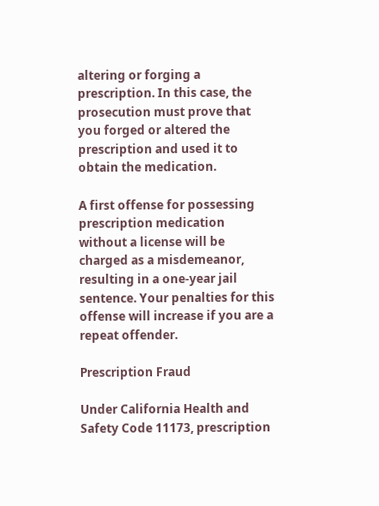altering or forging a prescription. In this case, the prosecution must prove that you forged or altered the prescription and used it to obtain the medication.

A first offense for possessing prescription medication without a license will be charged as a misdemeanor, resulting in a one-year jail sentence. Your penalties for this offense will increase if you are a repeat offender.

Prescription Fraud

Under California Health and Safety Code 11173, prescription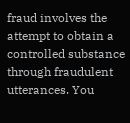fraud involves the attempt to obtain a controlled substance through fraudulent utterances. You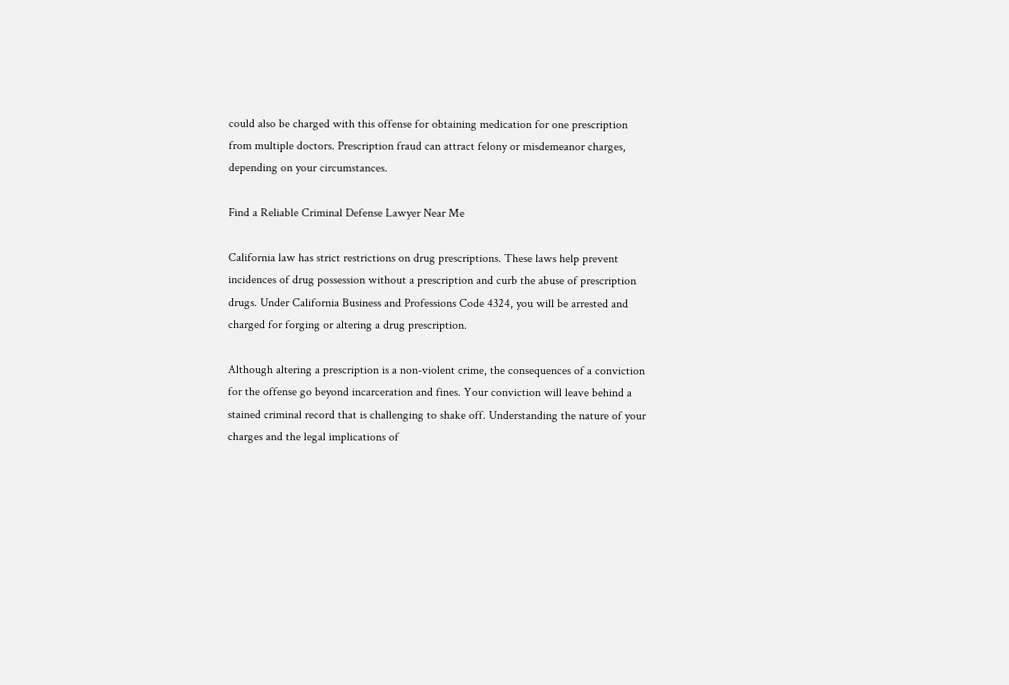could also be charged with this offense for obtaining medication for one prescription from multiple doctors. Prescription fraud can attract felony or misdemeanor charges, depending on your circumstances.

Find a Reliable Criminal Defense Lawyer Near Me

California law has strict restrictions on drug prescriptions. These laws help prevent incidences of drug possession without a prescription and curb the abuse of prescription drugs. Under California Business and Professions Code 4324, you will be arrested and charged for forging or altering a drug prescription.

Although altering a prescription is a non-violent crime, the consequences of a conviction for the offense go beyond incarceration and fines. Your conviction will leave behind a stained criminal record that is challenging to shake off. Understanding the nature of your charges and the legal implications of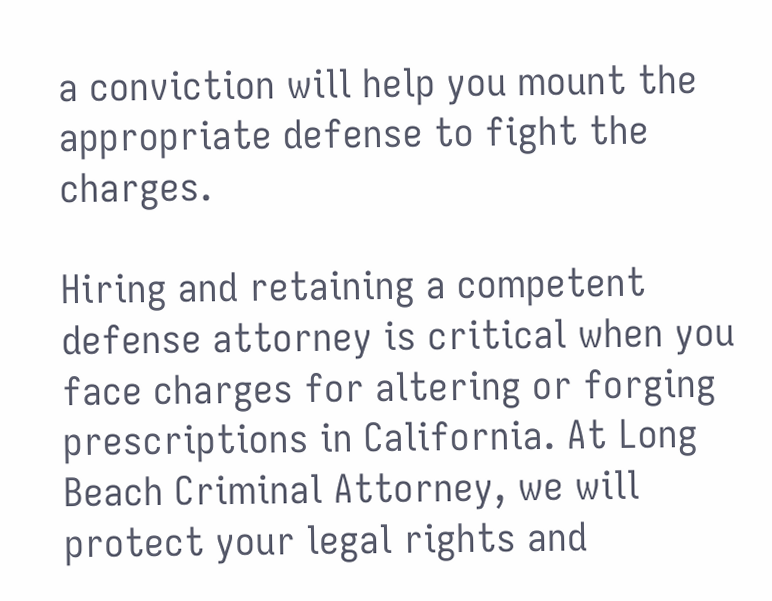a conviction will help you mount the appropriate defense to fight the charges.

Hiring and retaining a competent defense attorney is critical when you face charges for altering or forging prescriptions in California. At Long Beach Criminal Attorney, we will protect your legal rights and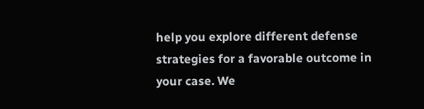help you explore different defense strategies for a favorable outcome in your case. We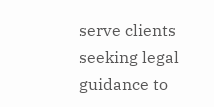serve clients seeking legal guidance to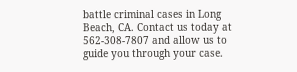battle criminal cases in Long Beach, CA. Contact us today at 562-308-7807 and allow us to guide you through your case.